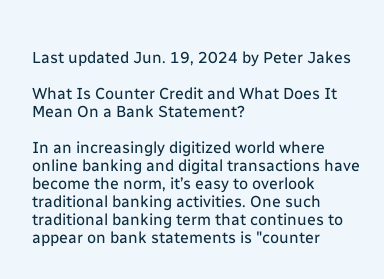Last updated Jun. 19, 2024 by Peter Jakes

What Is Counter Credit and What Does It Mean On a Bank Statement?

In an increasingly digitized world where online banking and digital transactions have become the norm, it’s easy to overlook traditional banking activities. One such traditional banking term that continues to appear on bank statements is "counter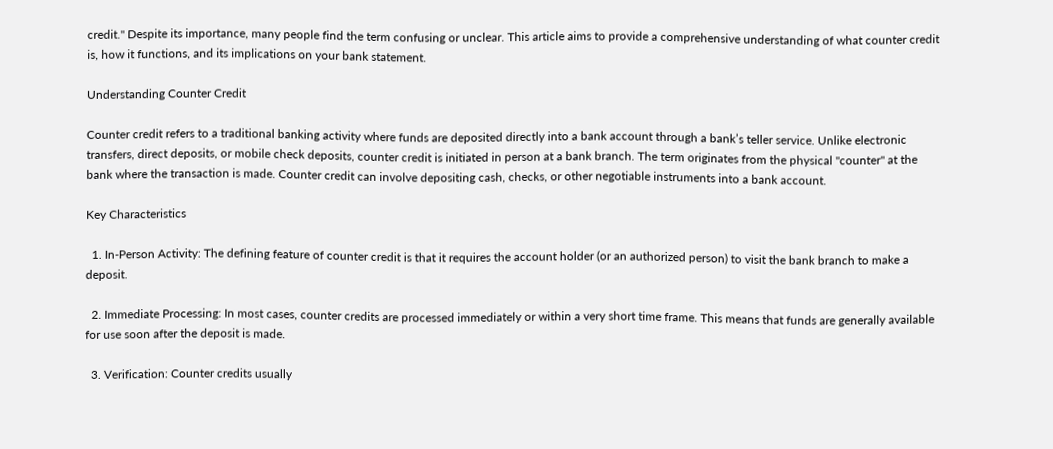credit." Despite its importance, many people find the term confusing or unclear. This article aims to provide a comprehensive understanding of what counter credit is, how it functions, and its implications on your bank statement.

Understanding Counter Credit

Counter credit refers to a traditional banking activity where funds are deposited directly into a bank account through a bank’s teller service. Unlike electronic transfers, direct deposits, or mobile check deposits, counter credit is initiated in person at a bank branch. The term originates from the physical "counter" at the bank where the transaction is made. Counter credit can involve depositing cash, checks, or other negotiable instruments into a bank account.

Key Characteristics

  1. In-Person Activity: The defining feature of counter credit is that it requires the account holder (or an authorized person) to visit the bank branch to make a deposit.

  2. Immediate Processing: In most cases, counter credits are processed immediately or within a very short time frame. This means that funds are generally available for use soon after the deposit is made.

  3. Verification: Counter credits usually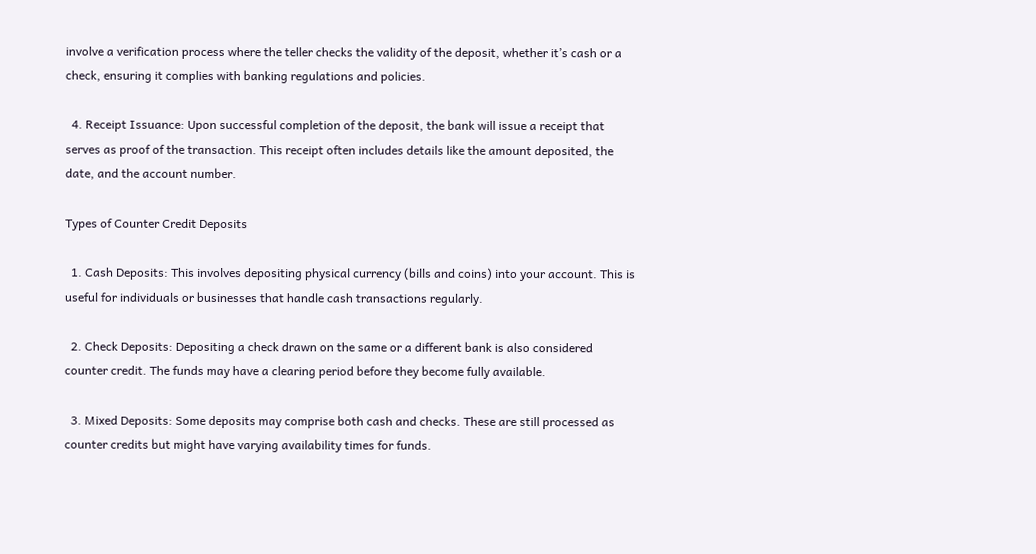involve a verification process where the teller checks the validity of the deposit, whether it’s cash or a check, ensuring it complies with banking regulations and policies.

  4. Receipt Issuance: Upon successful completion of the deposit, the bank will issue a receipt that serves as proof of the transaction. This receipt often includes details like the amount deposited, the date, and the account number.

Types of Counter Credit Deposits

  1. Cash Deposits: This involves depositing physical currency (bills and coins) into your account. This is useful for individuals or businesses that handle cash transactions regularly.

  2. Check Deposits: Depositing a check drawn on the same or a different bank is also considered counter credit. The funds may have a clearing period before they become fully available.

  3. Mixed Deposits: Some deposits may comprise both cash and checks. These are still processed as counter credits but might have varying availability times for funds.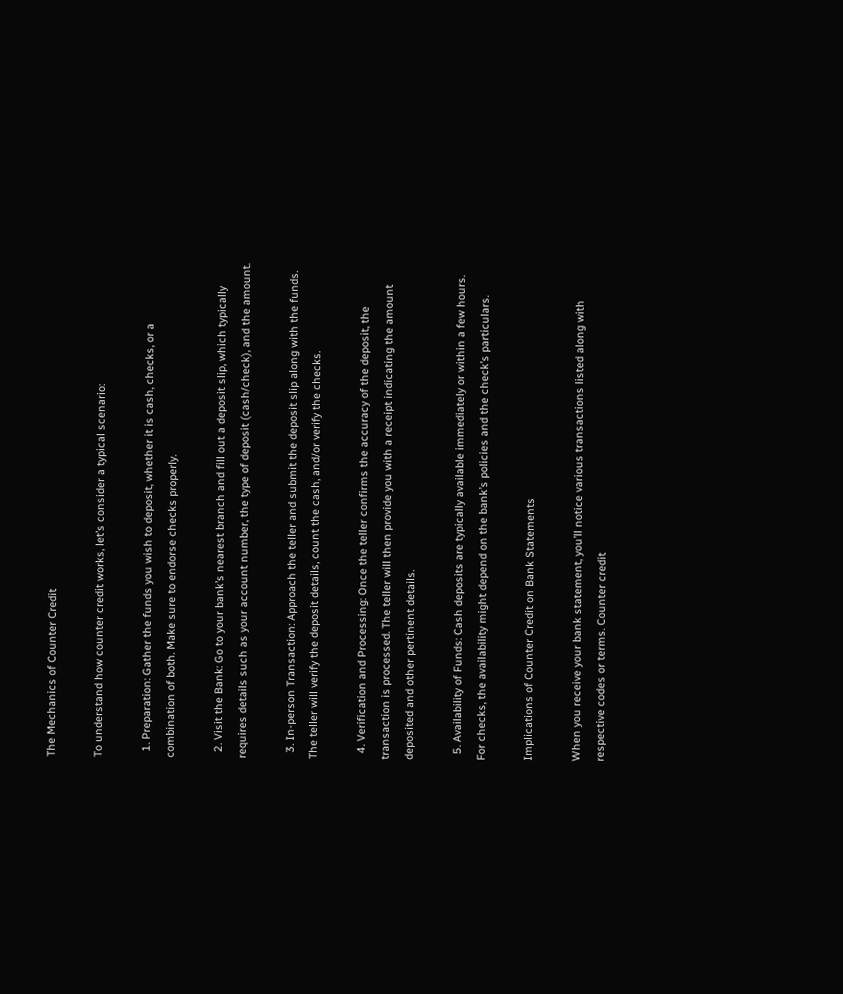The Mechanics of Counter Credit

To understand how counter credit works, let’s consider a typical scenario:

  1. Preparation: Gather the funds you wish to deposit, whether it is cash, checks, or a combination of both. Make sure to endorse checks properly.

  2. Visit the Bank: Go to your bank’s nearest branch and fill out a deposit slip, which typically requires details such as your account number, the type of deposit (cash/check), and the amount.

  3. In-person Transaction: Approach the teller and submit the deposit slip along with the funds. The teller will verify the deposit details, count the cash, and/or verify the checks.

  4. Verification and Processing: Once the teller confirms the accuracy of the deposit, the transaction is processed. The teller will then provide you with a receipt indicating the amount deposited and other pertinent details.

  5. Availability of Funds: Cash deposits are typically available immediately or within a few hours. For checks, the availability might depend on the bank’s policies and the check’s particulars.

Implications of Counter Credit on Bank Statements

When you receive your bank statement, you’ll notice various transactions listed along with respective codes or terms. Counter credit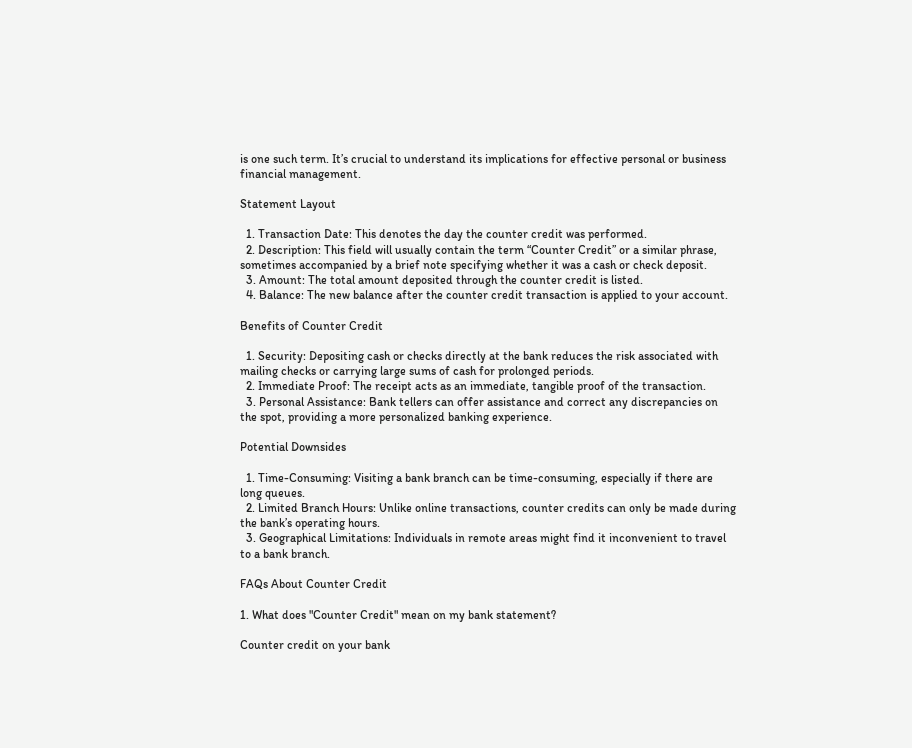is one such term. It’s crucial to understand its implications for effective personal or business financial management.

Statement Layout

  1. Transaction Date: This denotes the day the counter credit was performed.
  2. Description: This field will usually contain the term “Counter Credit” or a similar phrase, sometimes accompanied by a brief note specifying whether it was a cash or check deposit.
  3. Amount: The total amount deposited through the counter credit is listed.
  4. Balance: The new balance after the counter credit transaction is applied to your account.

Benefits of Counter Credit

  1. Security: Depositing cash or checks directly at the bank reduces the risk associated with mailing checks or carrying large sums of cash for prolonged periods.
  2. Immediate Proof: The receipt acts as an immediate, tangible proof of the transaction.
  3. Personal Assistance: Bank tellers can offer assistance and correct any discrepancies on the spot, providing a more personalized banking experience.

Potential Downsides

  1. Time-Consuming: Visiting a bank branch can be time-consuming, especially if there are long queues.
  2. Limited Branch Hours: Unlike online transactions, counter credits can only be made during the bank’s operating hours.
  3. Geographical Limitations: Individuals in remote areas might find it inconvenient to travel to a bank branch.

FAQs About Counter Credit

1. What does "Counter Credit" mean on my bank statement?

Counter credit on your bank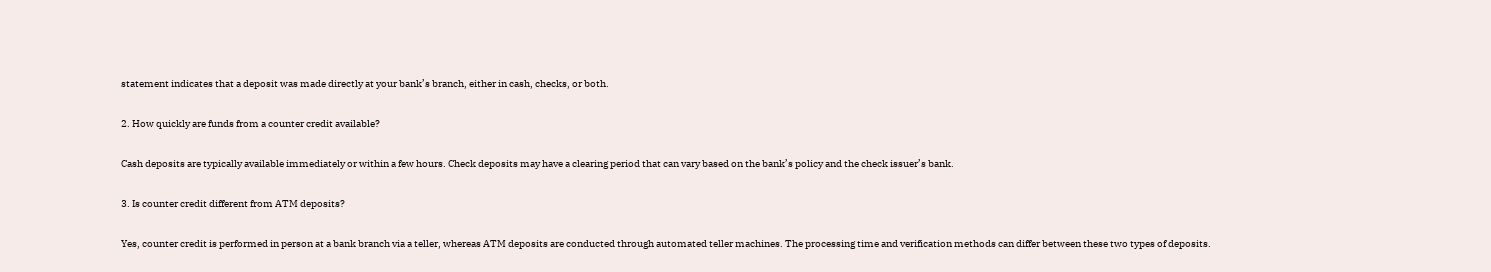statement indicates that a deposit was made directly at your bank’s branch, either in cash, checks, or both.

2. How quickly are funds from a counter credit available?

Cash deposits are typically available immediately or within a few hours. Check deposits may have a clearing period that can vary based on the bank’s policy and the check issuer’s bank.

3. Is counter credit different from ATM deposits?

Yes, counter credit is performed in person at a bank branch via a teller, whereas ATM deposits are conducted through automated teller machines. The processing time and verification methods can differ between these two types of deposits.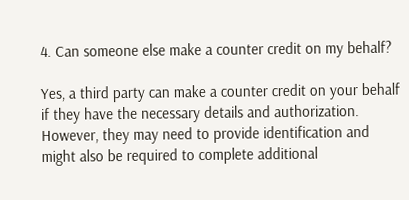4. Can someone else make a counter credit on my behalf?

Yes, a third party can make a counter credit on your behalf if they have the necessary details and authorization. However, they may need to provide identification and might also be required to complete additional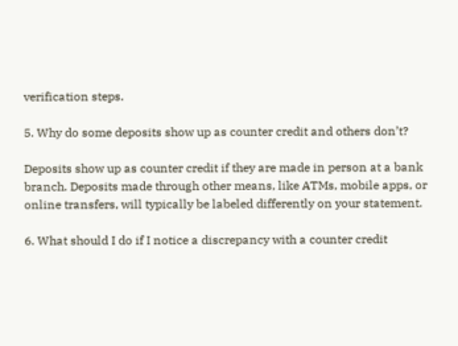verification steps.

5. Why do some deposits show up as counter credit and others don’t?

Deposits show up as counter credit if they are made in person at a bank branch. Deposits made through other means, like ATMs, mobile apps, or online transfers, will typically be labeled differently on your statement.

6. What should I do if I notice a discrepancy with a counter credit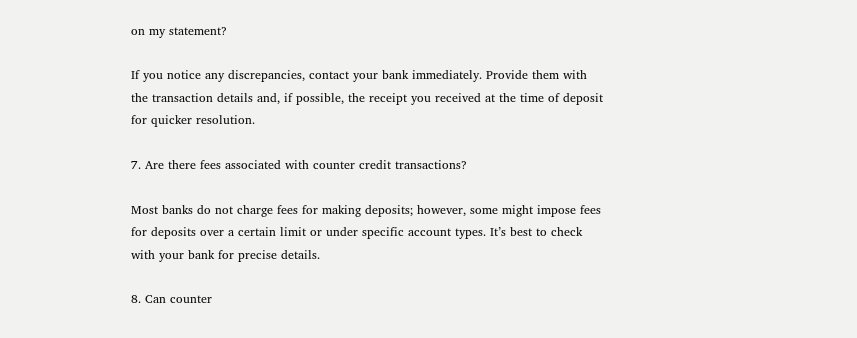on my statement?

If you notice any discrepancies, contact your bank immediately. Provide them with the transaction details and, if possible, the receipt you received at the time of deposit for quicker resolution.

7. Are there fees associated with counter credit transactions?

Most banks do not charge fees for making deposits; however, some might impose fees for deposits over a certain limit or under specific account types. It’s best to check with your bank for precise details.

8. Can counter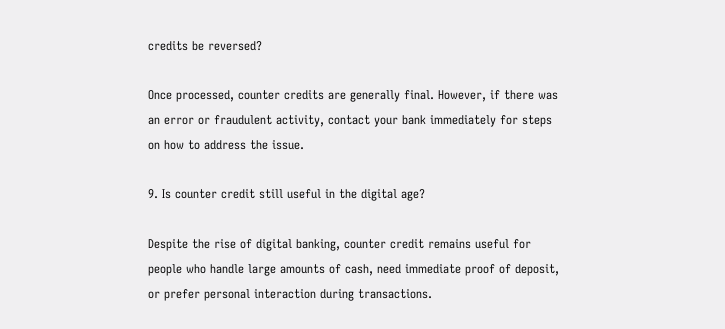credits be reversed?

Once processed, counter credits are generally final. However, if there was an error or fraudulent activity, contact your bank immediately for steps on how to address the issue.

9. Is counter credit still useful in the digital age?

Despite the rise of digital banking, counter credit remains useful for people who handle large amounts of cash, need immediate proof of deposit, or prefer personal interaction during transactions.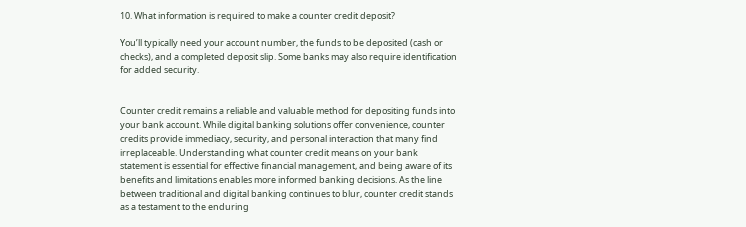10. What information is required to make a counter credit deposit?

You’ll typically need your account number, the funds to be deposited (cash or checks), and a completed deposit slip. Some banks may also require identification for added security.


Counter credit remains a reliable and valuable method for depositing funds into your bank account. While digital banking solutions offer convenience, counter credits provide immediacy, security, and personal interaction that many find irreplaceable. Understanding what counter credit means on your bank statement is essential for effective financial management, and being aware of its benefits and limitations enables more informed banking decisions. As the line between traditional and digital banking continues to blur, counter credit stands as a testament to the enduring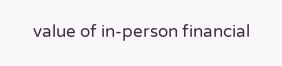value of in-person financial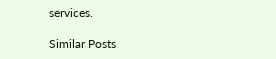services.

Similar Posts